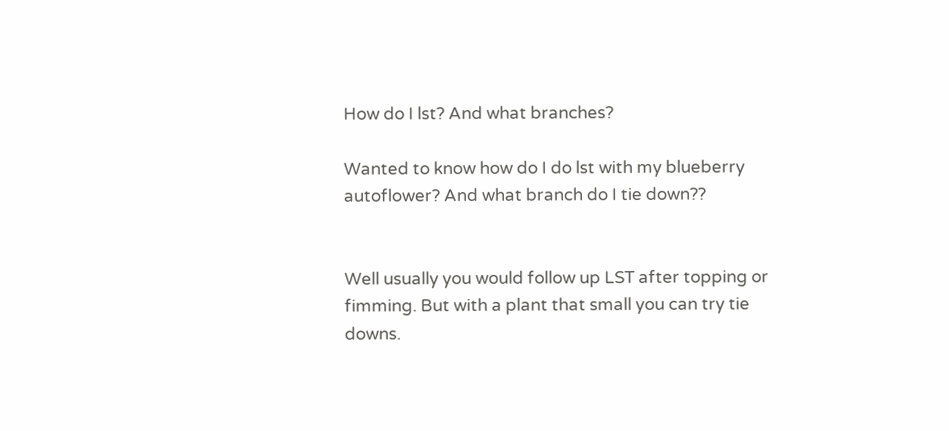How do I lst? And what branches?

Wanted to know how do I do lst with my blueberry autoflower? And what branch do I tie down??


Well usually you would follow up LST after topping or fimming. But with a plant that small you can try tie downs.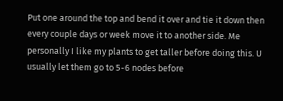Put one around the top and bend it over and tie it down then every couple days or week move it to another side. Me personally I like my plants to get taller before doing this. U usually let them go to 5-6 nodes before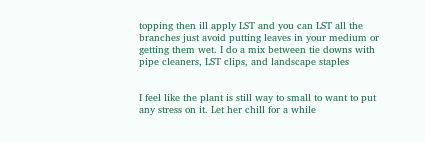topping then ill apply LST and you can LST all the branches just avoid putting leaves in your medium or getting them wet. I do a mix between tie downs with pipe cleaners, LST clips, and landscape staples


I feel like the plant is still way to small to want to put any stress on it. Let her chill for a while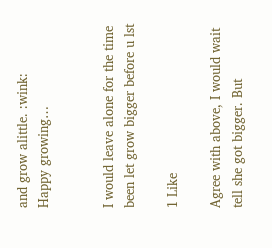and grow alittle. :wink:
Happy growing…


I would leave alone for the time been let grow bigger before u lst

1 Like

Agree with above, I would wait tell she got bigger. But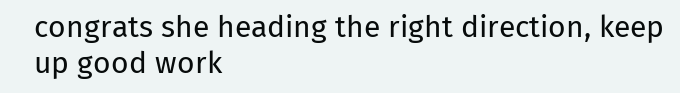congrats she heading the right direction, keep up good work